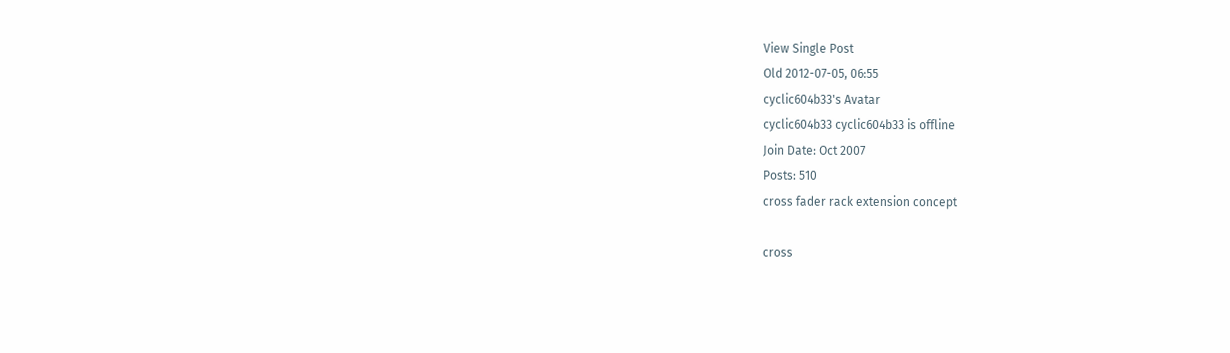View Single Post
Old 2012-07-05, 06:55
cyclic604b33's Avatar
cyclic604b33 cyclic604b33 is offline
Join Date: Oct 2007
Posts: 510
cross fader rack extension concept

cross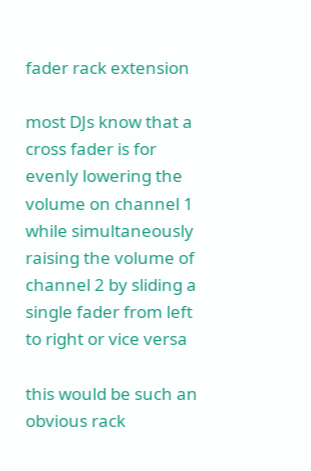fader rack extension

most DJs know that a cross fader is for evenly lowering the volume on channel 1 while simultaneously raising the volume of channel 2 by sliding a single fader from left to right or vice versa

this would be such an obvious rack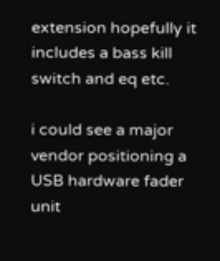extension hopefully it includes a bass kill switch and eq etc.

i could see a major vendor positioning a USB hardware fader unit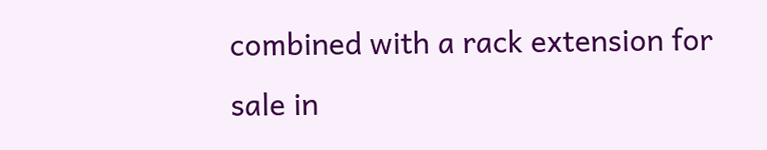combined with a rack extension for sale in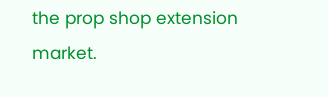the prop shop extension market.